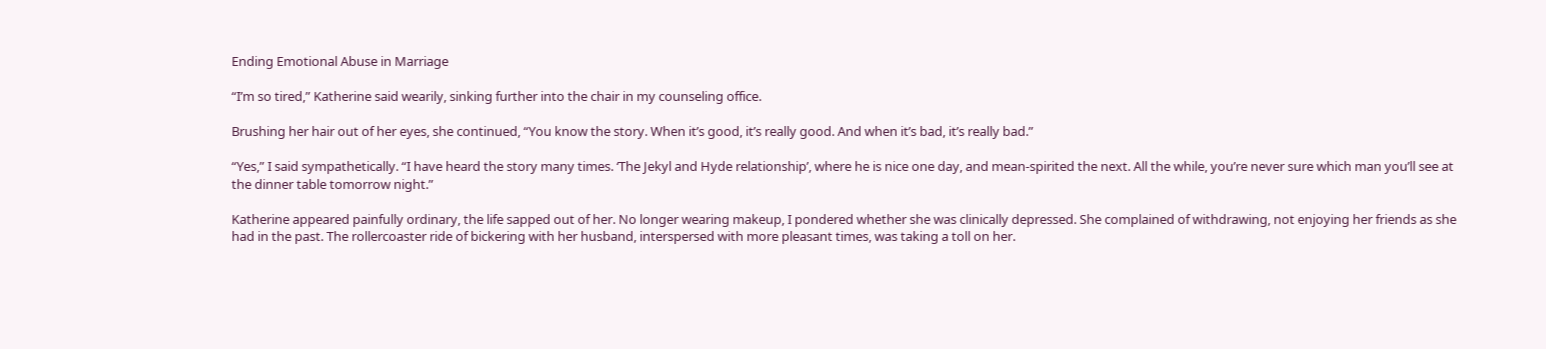Ending Emotional Abuse in Marriage

“I’m so tired,” Katherine said wearily, sinking further into the chair in my counseling office.

Brushing her hair out of her eyes, she continued, “You know the story. When it’s good, it’s really good. And when it’s bad, it’s really bad.”

“Yes,” I said sympathetically. “I have heard the story many times. ‘The Jekyl and Hyde relationship’, where he is nice one day, and mean-spirited the next. All the while, you’re never sure which man you’ll see at the dinner table tomorrow night.”

Katherine appeared painfully ordinary, the life sapped out of her. No longer wearing makeup, I pondered whether she was clinically depressed. She complained of withdrawing, not enjoying her friends as she had in the past. The rollercoaster ride of bickering with her husband, interspersed with more pleasant times, was taking a toll on her.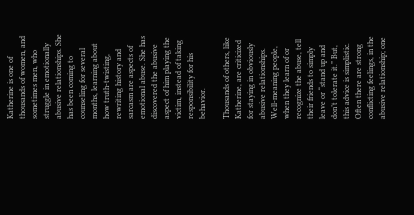Katherine is one of thousands of women, and sometimes men, who struggle in emotionally abusive relationships. She has been coming to counseling for several months, learning about how truth-twisting, rewriting history and sarcasm are aspects of emotional abuse. She has discovered the abusive aspect of him playing the victim, instead of taking responsibility for his behavior.

Thousands of others, like Katherine, are criticized for staying in obviously abusive relationships. Well-meaning people, when they learn of or recognize the abuse, tell their friends to simply leave or “stand up and don’t tolerate it.” But, this advice is simplistic. Often there are strong conflicting feelings, in the abusive relationship; one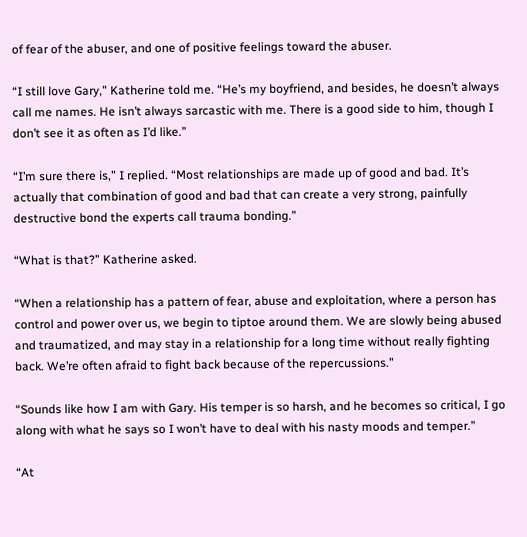of fear of the abuser, and one of positive feelings toward the abuser.

“I still love Gary,” Katherine told me. “He’s my boyfriend, and besides, he doesn’t always call me names. He isn’t always sarcastic with me. There is a good side to him, though I don’t see it as often as I’d like.”

“I’m sure there is,” I replied. “Most relationships are made up of good and bad. It’s actually that combination of good and bad that can create a very strong, painfully destructive bond the experts call trauma bonding.”

“What is that?” Katherine asked.

“When a relationship has a pattern of fear, abuse and exploitation, where a person has control and power over us, we begin to tiptoe around them. We are slowly being abused and traumatized, and may stay in a relationship for a long time without really fighting back. We’re often afraid to fight back because of the repercussions.”

“Sounds like how I am with Gary. His temper is so harsh, and he becomes so critical, I go along with what he says so I won’t have to deal with his nasty moods and temper.”

“At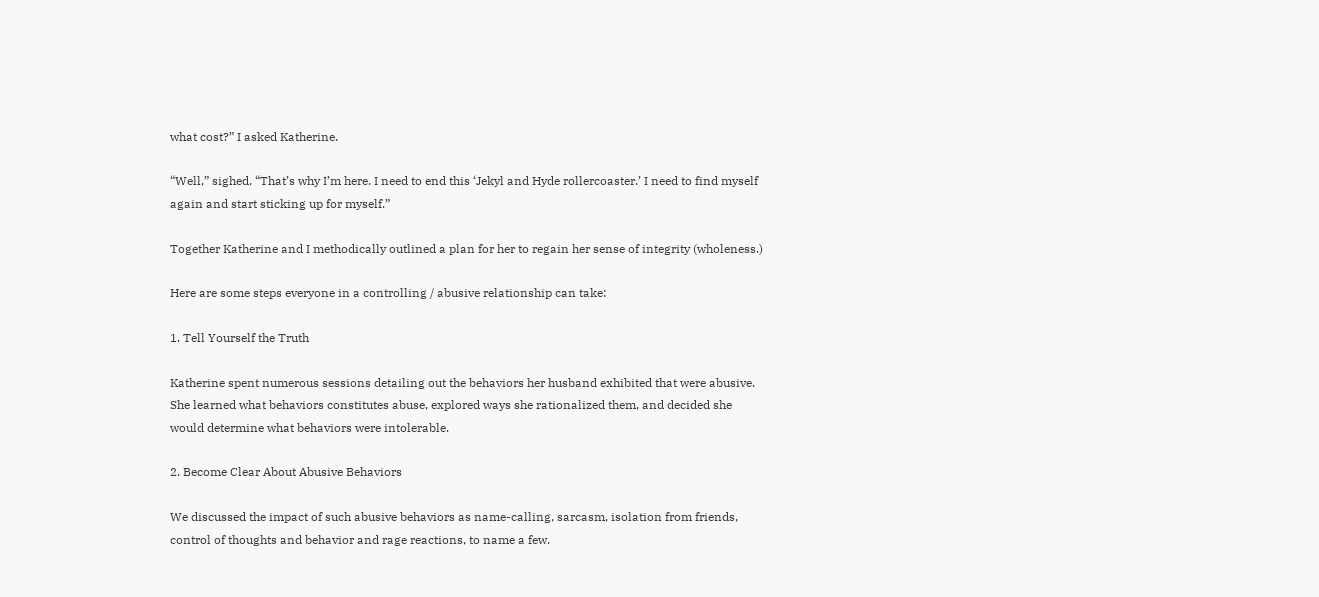what cost?” I asked Katherine.

“Well,” sighed. “That’s why I’m here. I need to end this ‘Jekyl and Hyde rollercoaster.’ I need to find myself again and start sticking up for myself.”

Together Katherine and I methodically outlined a plan for her to regain her sense of integrity (wholeness.)

Here are some steps everyone in a controlling / abusive relationship can take:

1. Tell Yourself the Truth

Katherine spent numerous sessions detailing out the behaviors her husband exhibited that were abusive. She learned what behaviors constitutes abuse, explored ways she rationalized them, and decided she would determine what behaviors were intolerable.

2. Become Clear About Abusive Behaviors

We discussed the impact of such abusive behaviors as name-calling, sarcasm, isolation from friends, control of thoughts and behavior and rage reactions, to name a few.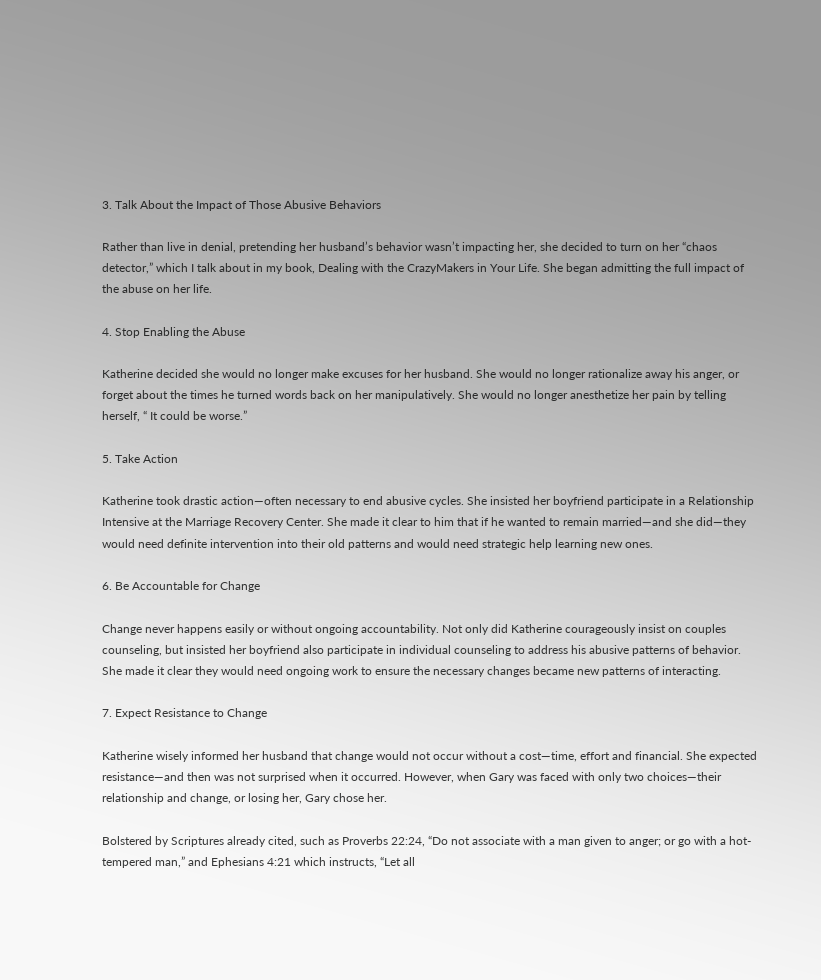3. Talk About the Impact of Those Abusive Behaviors

Rather than live in denial, pretending her husband’s behavior wasn’t impacting her, she decided to turn on her “chaos detector,” which I talk about in my book, Dealing with the CrazyMakers in Your Life. She began admitting the full impact of the abuse on her life.

4. Stop Enabling the Abuse

Katherine decided she would no longer make excuses for her husband. She would no longer rationalize away his anger, or forget about the times he turned words back on her manipulatively. She would no longer anesthetize her pain by telling herself, “ It could be worse.”

5. Take Action

Katherine took drastic action—often necessary to end abusive cycles. She insisted her boyfriend participate in a Relationship Intensive at the Marriage Recovery Center. She made it clear to him that if he wanted to remain married—and she did—they would need definite intervention into their old patterns and would need strategic help learning new ones.

6. Be Accountable for Change

Change never happens easily or without ongoing accountability. Not only did Katherine courageously insist on couples counseling, but insisted her boyfriend also participate in individual counseling to address his abusive patterns of behavior. She made it clear they would need ongoing work to ensure the necessary changes became new patterns of interacting.

7. Expect Resistance to Change

Katherine wisely informed her husband that change would not occur without a cost—time, effort and financial. She expected resistance—and then was not surprised when it occurred. However, when Gary was faced with only two choices—their relationship and change, or losing her, Gary chose her.

Bolstered by Scriptures already cited, such as Proverbs 22:24, “Do not associate with a man given to anger; or go with a hot-tempered man,” and Ephesians 4:21 which instructs, “Let all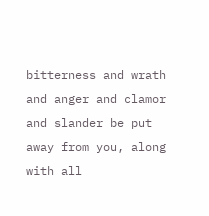bitterness and wrath and anger and clamor and slander be put away from you, along with all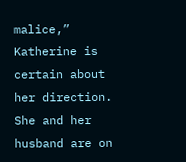malice,” Katherine is certain about her direction. She and her husband are on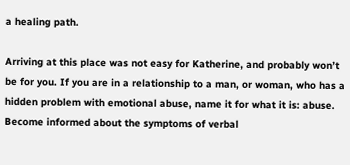a healing path.

Arriving at this place was not easy for Katherine, and probably won’t be for you. If you are in a relationship to a man, or woman, who has a hidden problem with emotional abuse, name it for what it is: abuse. Become informed about the symptoms of verbal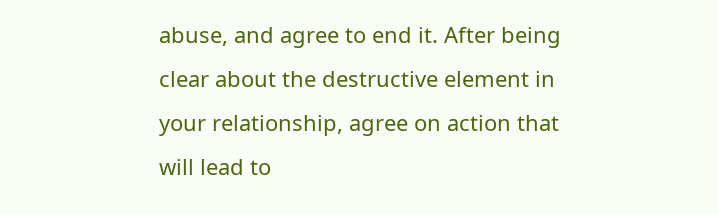abuse, and agree to end it. After being clear about the destructive element in your relationship, agree on action that will lead to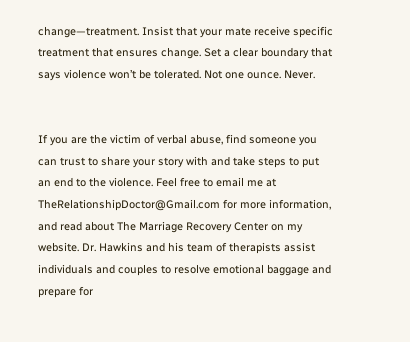change—treatment. Insist that your mate receive specific treatment that ensures change. Set a clear boundary that says violence won’t be tolerated. Not one ounce. Never.


If you are the victim of verbal abuse, find someone you can trust to share your story with and take steps to put an end to the violence. Feel free to email me at TheRelationshipDoctor@Gmail.com for more information, and read about The Marriage Recovery Center on my website. Dr. Hawkins and his team of therapists assist individuals and couples to resolve emotional baggage and prepare for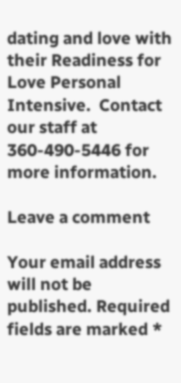dating and love with their Readiness for Love Personal Intensive.  Contact our staff at 360-490-5446 for more information.

Leave a comment

Your email address will not be published. Required fields are marked *